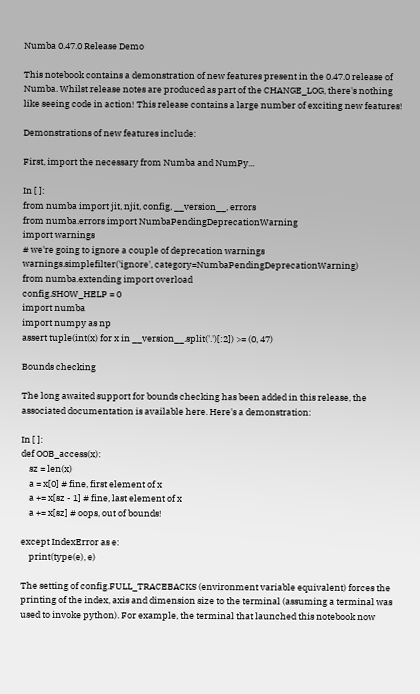Numba 0.47.0 Release Demo

This notebook contains a demonstration of new features present in the 0.47.0 release of Numba. Whilst release notes are produced as part of the CHANGE_LOG, there's nothing like seeing code in action! This release contains a large number of exciting new features!

Demonstrations of new features include:

First, import the necessary from Numba and NumPy...

In [ ]:
from numba import jit, njit, config, __version__, errors
from numba.errors import NumbaPendingDeprecationWarning
import warnings
# we're going to ignore a couple of deprecation warnings
warnings.simplefilter('ignore', category=NumbaPendingDeprecationWarning)
from numba.extending import overload
config.SHOW_HELP = 0
import numba
import numpy as np
assert tuple(int(x) for x in __version__.split('.')[:2]) >= (0, 47)

Bounds checking

The long awaited support for bounds checking has been added in this release, the associated documentation is available here. Here's a demonstration:

In [ ]:
def OOB_access(x):
    sz = len(x)
    a = x[0] # fine, first element of x
    a += x[sz - 1] # fine, last element of x
    a += x[sz] # oops, out of bounds!

except IndexError as e:
    print(type(e), e)

The setting of config.FULL_TRACEBACKS (environment variable equivalent) forces the printing of the index, axis and dimension size to the terminal (assuming a terminal was used to invoke python). For example, the terminal that launched this notebook now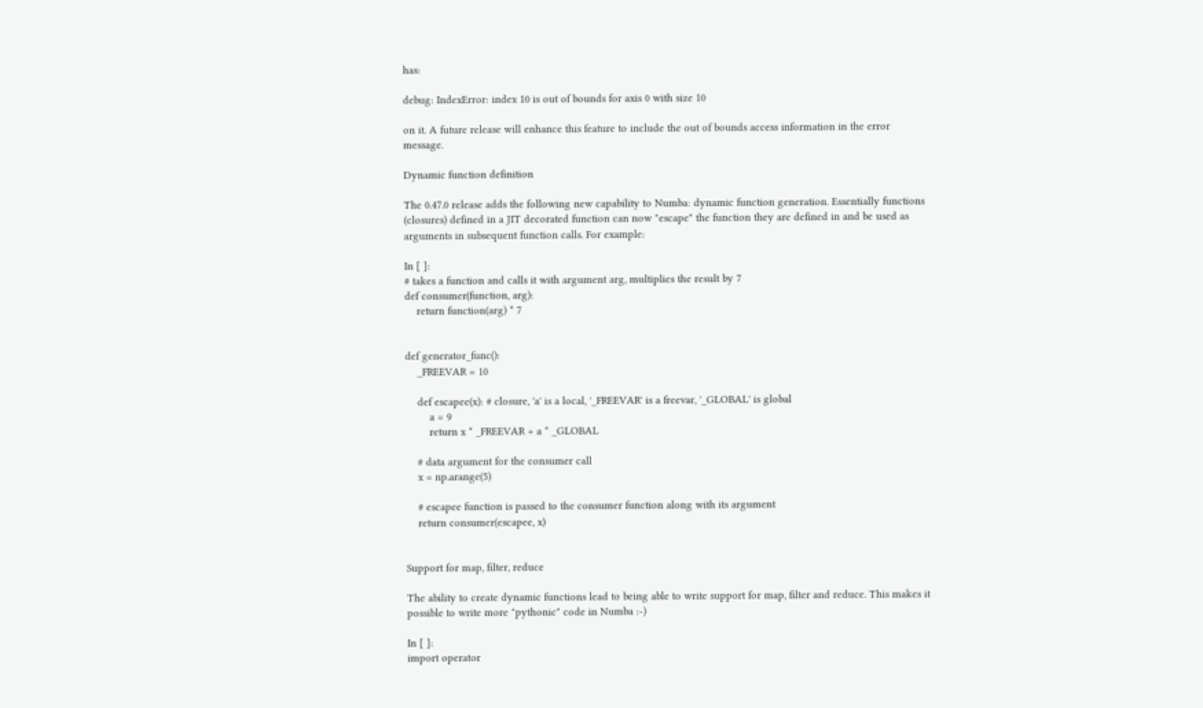has:

debug: IndexError: index 10 is out of bounds for axis 0 with size 10

on it. A future release will enhance this feature to include the out of bounds access information in the error message.

Dynamic function definition

The 0.47.0 release adds the following new capability to Numba: dynamic function generation. Essentially functions (closures) defined in a JIT decorated function can now "escape" the function they are defined in and be used as arguments in subsequent function calls. For example:

In [ ]:
# takes a function and calls it with argument arg, multiplies the result by 7
def consumer(function, arg):
    return function(arg) * 7


def generator_func():
    _FREEVAR = 10

    def escapee(x): # closure, 'a' is a local, '_FREEVAR' is a freevar, '_GLOBAL' is global
        a = 9
        return x * _FREEVAR + a * _GLOBAL

    # data argument for the consumer call
    x = np.arange(5)

    # escapee function is passed to the consumer function along with its argument
    return consumer(escapee, x)


Support for map, filter, reduce

The ability to create dynamic functions lead to being able to write support for map, filter and reduce. This makes it possible to write more "pythonic" code in Numba :-)

In [ ]:
import operator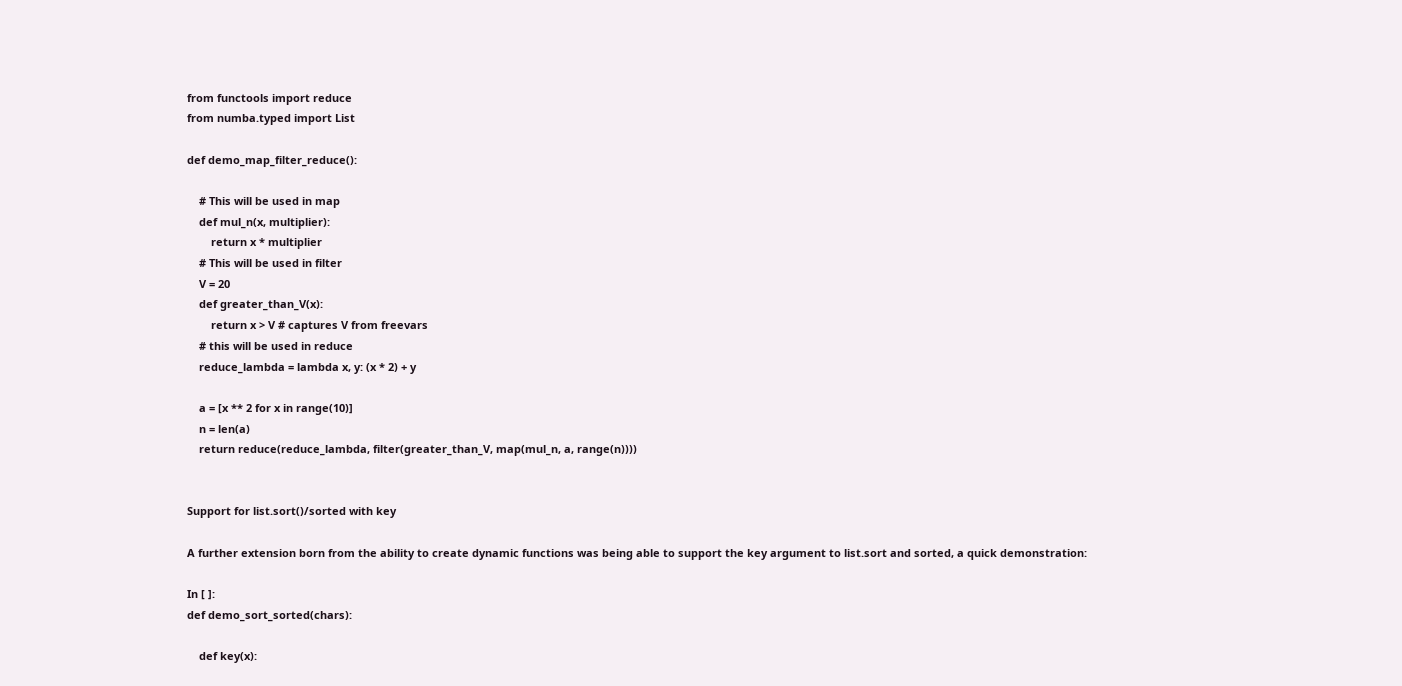from functools import reduce
from numba.typed import List

def demo_map_filter_reduce():

    # This will be used in map
    def mul_n(x, multiplier):
        return x * multiplier
    # This will be used in filter
    V = 20
    def greater_than_V(x):
        return x > V # captures V from freevars
    # this will be used in reduce
    reduce_lambda = lambda x, y: (x * 2) + y

    a = [x ** 2 for x in range(10)]
    n = len(a)
    return reduce(reduce_lambda, filter(greater_than_V, map(mul_n, a, range(n))))


Support for list.sort()/sorted with key

A further extension born from the ability to create dynamic functions was being able to support the key argument to list.sort and sorted, a quick demonstration:

In [ ]:
def demo_sort_sorted(chars):

    def key(x):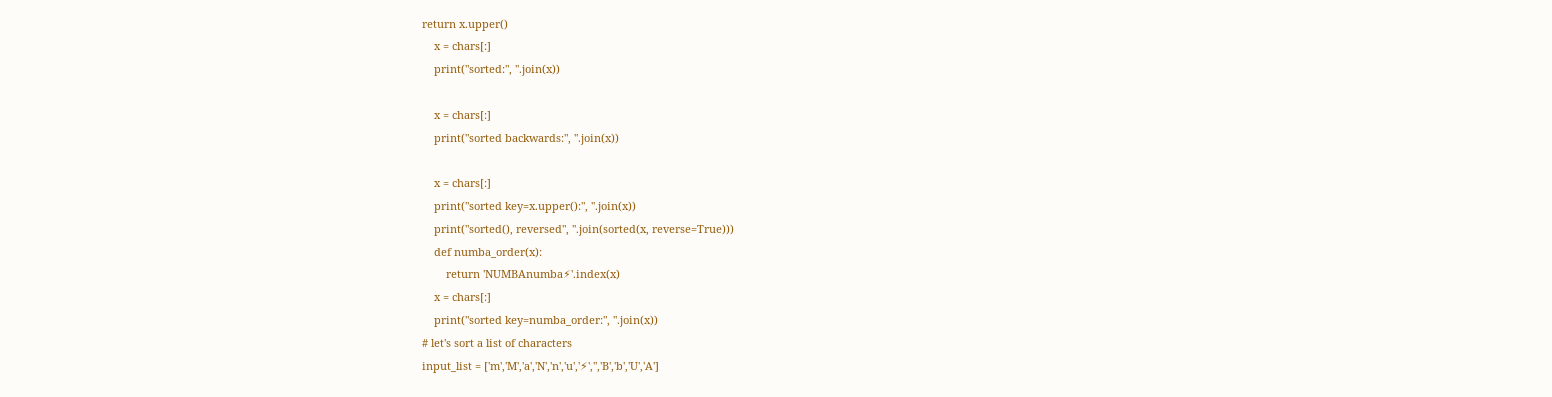return x.upper()
    x = chars[:]
    print("sorted:", ''.join(x))

    x = chars[:]
    print("sorted backwards:", ''.join(x))

    x = chars[:]
    print("sorted key=x.upper():", ''.join(x))
    print("sorted(), reversed", ''.join(sorted(x, reverse=True)))
    def numba_order(x):
        return 'NUMBAnumba⚡'.index(x)
    x = chars[:]
    print("sorted key=numba_order:", ''.join(x))
# let's sort a list of characters
input_list = ['m','M','a','N','n','u','⚡','','B','b','U','A']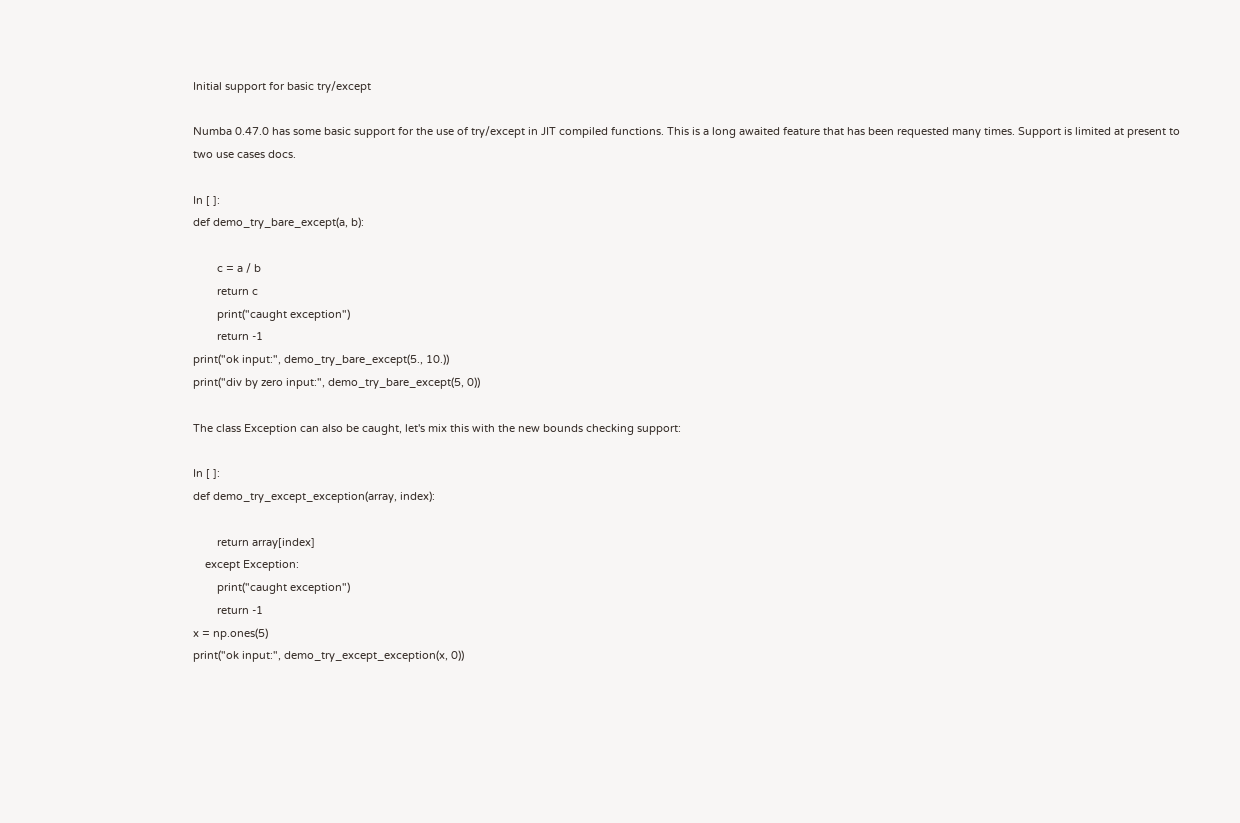Initial support for basic try/except

Numba 0.47.0 has some basic support for the use of try/except in JIT compiled functions. This is a long awaited feature that has been requested many times. Support is limited at present to two use cases docs.

In [ ]:
def demo_try_bare_except(a, b):

        c = a / b
        return c
        print("caught exception")
        return -1
print("ok input:", demo_try_bare_except(5., 10.))
print("div by zero input:", demo_try_bare_except(5, 0))

The class Exception can also be caught, let's mix this with the new bounds checking support:

In [ ]:
def demo_try_except_exception(array, index):

        return array[index]
    except Exception:
        print("caught exception")
        return -1
x = np.ones(5)
print("ok input:", demo_try_except_exception(x, 0))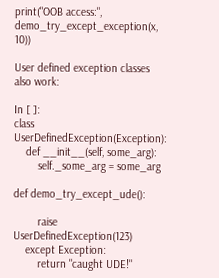print("OOB access:", demo_try_except_exception(x, 10))

User defined exception classes also work:

In [ ]:
class UserDefinedException(Exception):
    def __init__(self, some_arg):
        self._some_arg = some_arg

def demo_try_except_ude():

        raise UserDefinedException(123)
    except Exception:
        return "caught UDE!"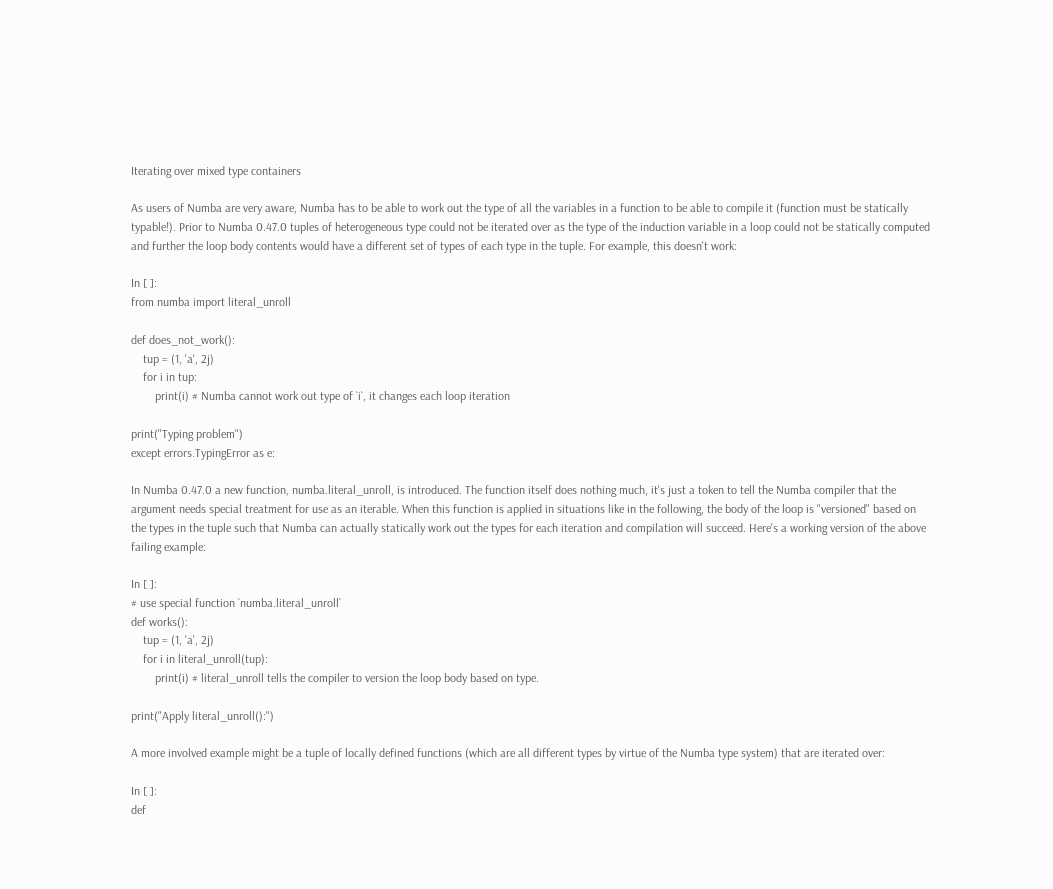Iterating over mixed type containers

As users of Numba are very aware, Numba has to be able to work out the type of all the variables in a function to be able to compile it (function must be statically typable!). Prior to Numba 0.47.0 tuples of heterogeneous type could not be iterated over as the type of the induction variable in a loop could not be statically computed and further the loop body contents would have a different set of types of each type in the tuple. For example, this doesn't work:

In [ ]:
from numba import literal_unroll

def does_not_work():
    tup = (1, 'a', 2j)
    for i in tup:
        print(i) # Numba cannot work out type of `i`, it changes each loop iteration

print("Typing problem")
except errors.TypingError as e:

In Numba 0.47.0 a new function, numba.literal_unroll, is introduced. The function itself does nothing much, it's just a token to tell the Numba compiler that the argument needs special treatment for use as an iterable. When this function is applied in situations like in the following, the body of the loop is "versioned" based on the types in the tuple such that Numba can actually statically work out the types for each iteration and compilation will succeed. Here's a working version of the above failing example:

In [ ]:
# use special function `numba.literal_unroll`
def works():
    tup = (1, 'a', 2j)
    for i in literal_unroll(tup):
        print(i) # literal_unroll tells the compiler to version the loop body based on type.

print("Apply literal_unroll():")

A more involved example might be a tuple of locally defined functions (which are all different types by virtue of the Numba type system) that are iterated over:

In [ ]:
def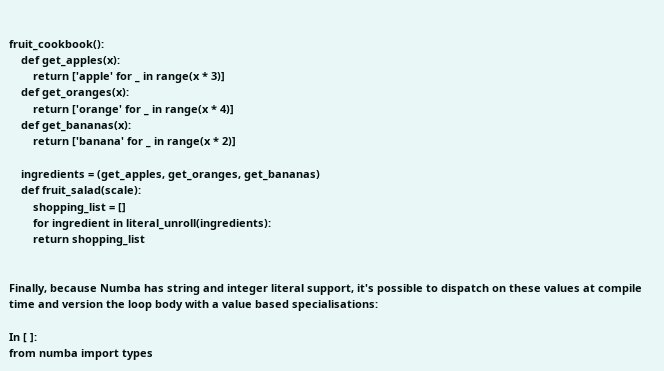fruit_cookbook():
    def get_apples(x):
        return ['apple' for _ in range(x * 3)]
    def get_oranges(x):
        return ['orange' for _ in range(x * 4)]
    def get_bananas(x):
        return ['banana' for _ in range(x * 2)]

    ingredients = (get_apples, get_oranges, get_bananas)
    def fruit_salad(scale):
        shopping_list = []
        for ingredient in literal_unroll(ingredients):
        return shopping_list


Finally, because Numba has string and integer literal support, it's possible to dispatch on these values at compile time and version the loop body with a value based specialisations:

In [ ]:
from numba import types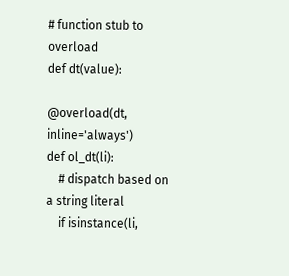# function stub to overload
def dt(value):

@overload(dt, inline='always')
def ol_dt(li):
    # dispatch based on a string literal
    if isinstance(li,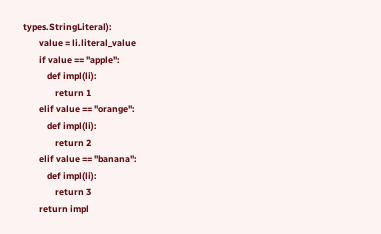types.StringLiteral):
        value = li.literal_value
        if value == "apple":
            def impl(li):
                return 1
        elif value == "orange":
            def impl(li):
                return 2
        elif value == "banana":
            def impl(li):
                return 3
        return impl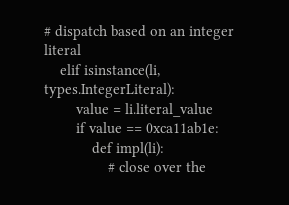# dispatch based on an integer literal
    elif isinstance(li, types.IntegerLiteral):
        value = li.literal_value
        if value == 0xca11ab1e:
            def impl(li):
                # close over the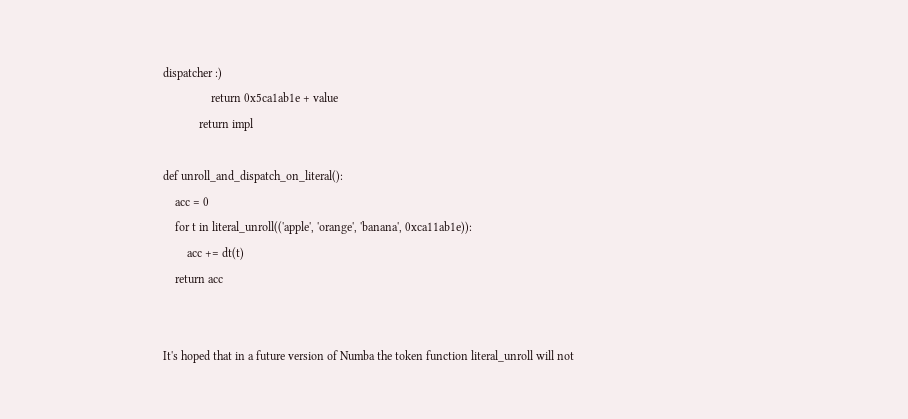dispatcher :)
                return 0x5ca1ab1e + value
            return impl

def unroll_and_dispatch_on_literal():
    acc = 0
    for t in literal_unroll(('apple', 'orange', 'banana', 0xca11ab1e)):
        acc += dt(t)
    return acc


It's hoped that in a future version of Numba the token function literal_unroll will not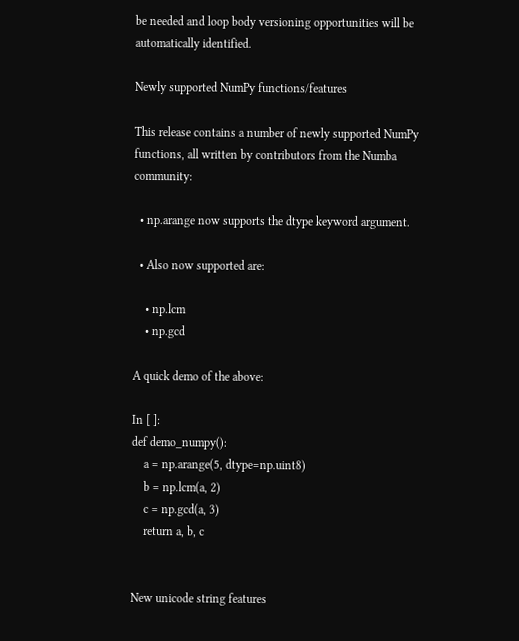be needed and loop body versioning opportunities will be automatically identified.

Newly supported NumPy functions/features

This release contains a number of newly supported NumPy functions, all written by contributors from the Numba community:

  • np.arange now supports the dtype keyword argument.

  • Also now supported are:

    • np.lcm
    • np.gcd

A quick demo of the above:

In [ ]:
def demo_numpy():
    a = np.arange(5, dtype=np.uint8)
    b = np.lcm(a, 2)
    c = np.gcd(a, 3)
    return a, b, c


New unicode string features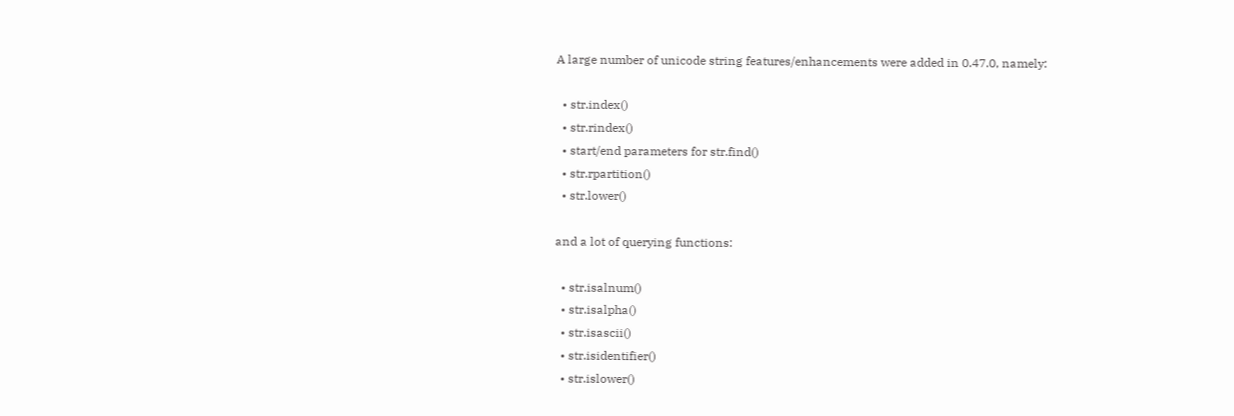A large number of unicode string features/enhancements were added in 0.47.0, namely:

  • str.index()
  • str.rindex()
  • start/end parameters for str.find()
  • str.rpartition()
  • str.lower()

and a lot of querying functions:

  • str.isalnum()
  • str.isalpha()
  • str.isascii()
  • str.isidentifier()
  • str.islower()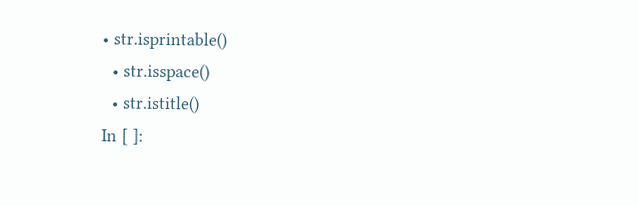• str.isprintable()
  • str.isspace()
  • str.istitle()
In [ ]: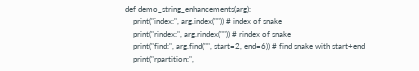def demo_string_enhancements(arg):
    print("index:", arg.index("")) # index of snake
    print("rindex:", arg.rindex("")) # rindex of snake
    print("find:", arg.find("", start=2, end=6)) # find snake with start+end
    print("rpartition:",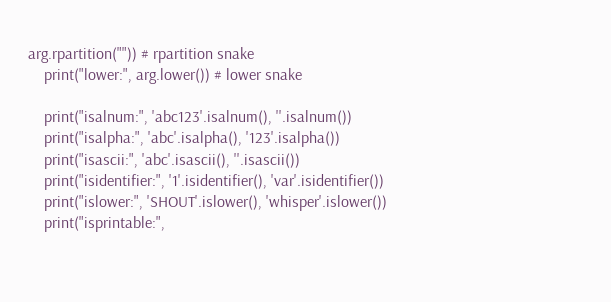arg.rpartition("")) # rpartition snake
    print("lower:", arg.lower()) # lower snake

    print("isalnum:", 'abc123'.isalnum(), ''.isalnum())
    print("isalpha:", 'abc'.isalpha(), '123'.isalpha())
    print("isascii:", 'abc'.isascii(), ''.isascii())
    print("isidentifier:", '1'.isidentifier(), 'var'.isidentifier())
    print("islower:", 'SHOUT'.islower(), 'whisper'.islower())
    print("isprintable:",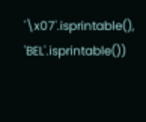'\x07'.isprintable(), 'BEL'.isprintable())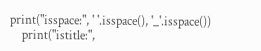print("isspace:", ' '.isspace(), '_'.isspace())
    print("istitle:",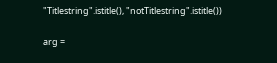"Titlestring".istitle(), "notTitlestring".istitle())

arg =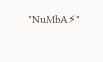"NuMbA⚡"